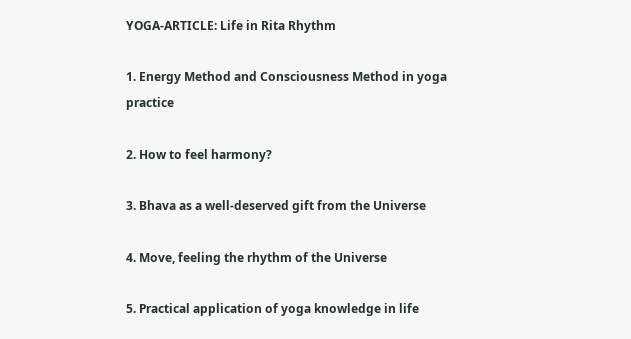YOGA-ARTICLE: Life in Rita Rhythm

1. Energy Method and Consciousness Method in yoga practice

2. How to feel harmony?

3. Bhava as a well-deserved gift from the Universe

4. Move, feeling the rhythm of the Universe

5. Practical application of yoga knowledge in life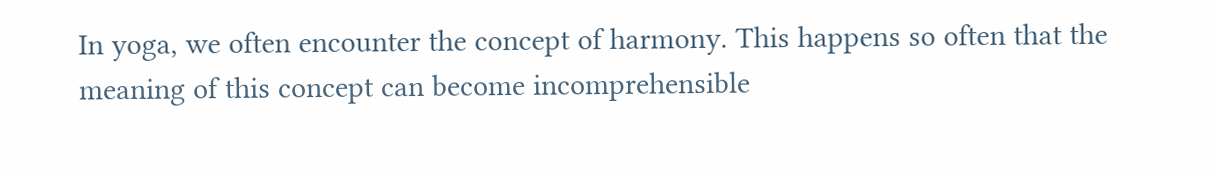In yoga, we often encounter the concept of harmony. This happens so often that the meaning of this concept can become incomprehensible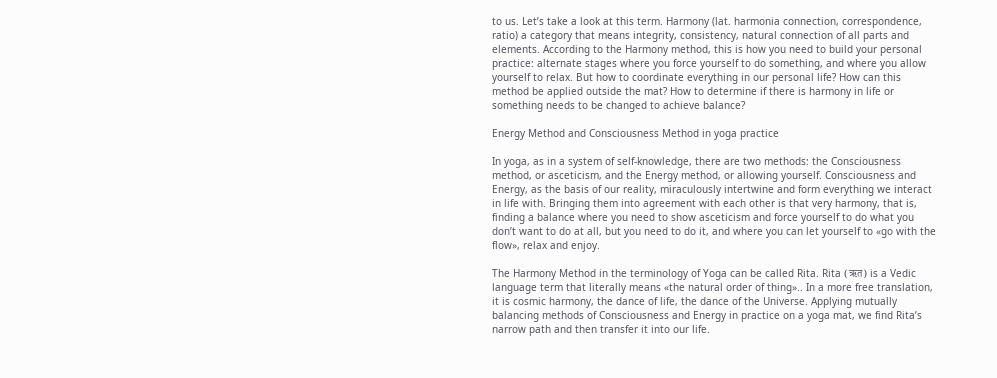to us. Let’s take a look at this term. Harmony (lat. harmonia connection, correspondence, ratio) a category that means integrity, consistency, natural connection of all parts and elements. According to the Harmony method, this is how you need to build your personal practice: alternate stages where you force yourself to do something, and where you allow yourself to relax. But how to coordinate everything in our personal life? How can this method be applied outside the mat? How to determine if there is harmony in life or something needs to be changed to achieve balance?

Energy Method and Consciousness Method in yoga practice

In yoga, as in a system of self-knowledge, there are two methods: the Consciousness method, or asceticism, and the Energy method, or allowing yourself. Consciousness and Energy, as the basis of our reality, miraculously intertwine and form everything we interact in life with. Bringing them into agreement with each other is that very harmony, that is, finding a balance where you need to show asceticism and force yourself to do what you don’t want to do at all, but you need to do it, and where you can let yourself to «go with the flow», relax and enjoy.

The Harmony Method in the terminology of Yoga can be called Rita. Rita (ऋत) is a Vedic language term that literally means «the natural order of thing».. In a more free translation, it is cosmic harmony, the dance of life, the dance of the Universe. Applying mutually balancing methods of Consciousness and Energy in practice on a yoga mat, we find Rita’s narrow path and then transfer it into our life.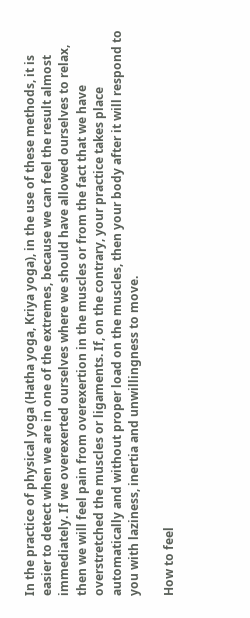In the practice of physical yoga (Hatha yoga, Kriya yoga), in the use of these methods, it is easier to detect when we are in one of the extremes, because we can feel the result almost immediately. If we overexerted ourselves where we should have allowed ourselves to relax, then we will feel pain from overexertion in the muscles or from the fact that we have overstretched the muscles or ligaments. If, on the contrary, your practice takes place automatically and without proper load on the muscles, then your body after it will respond to you with laziness, inertia and unwillingness to move.

How to feel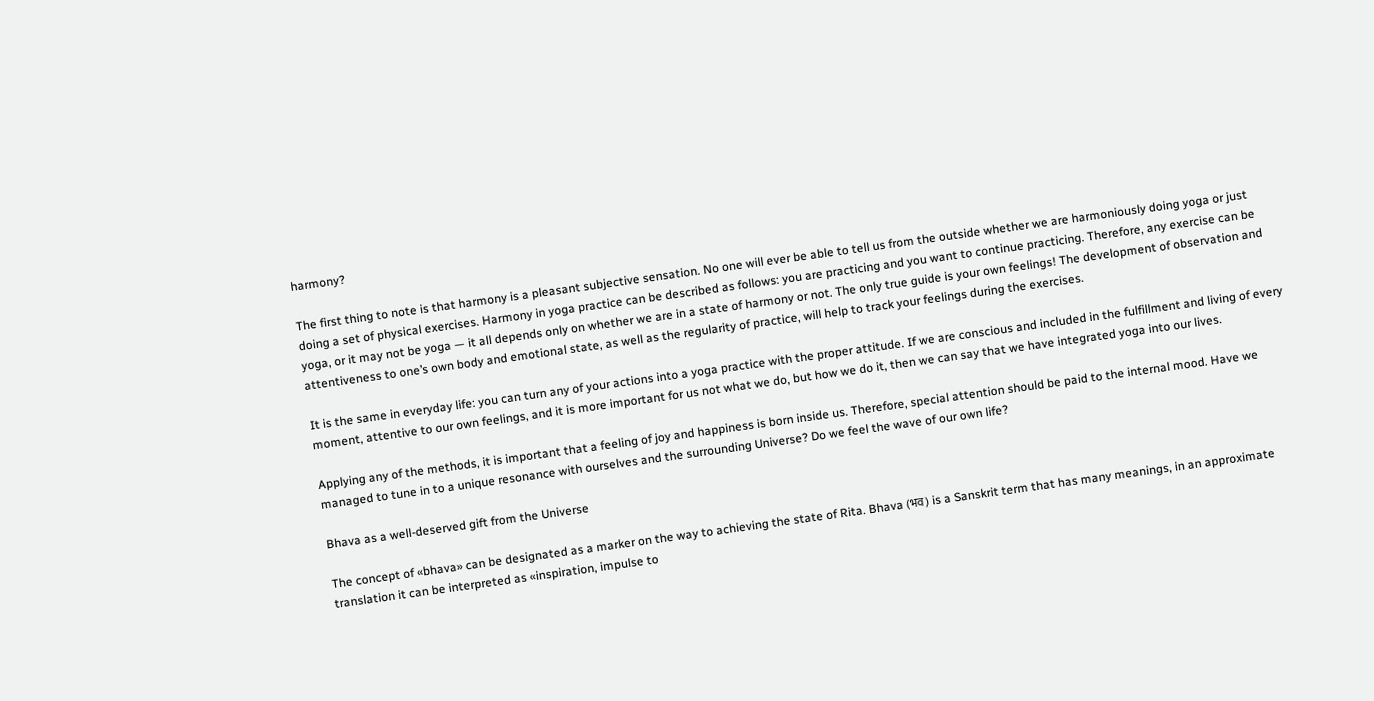harmony?

The first thing to note is that harmony is a pleasant subjective sensation. No one will ever be able to tell us from the outside whether we are harmoniously doing yoga or just doing a set of physical exercises. Harmony in yoga practice can be described as follows: you are practicing and you want to continue practicing. Therefore, any exercise can be yoga, or it may not be yoga — it all depends only on whether we are in a state of harmony or not. The only true guide is your own feelings! The development of observation and attentiveness to one’s own body and emotional state, as well as the regularity of practice, will help to track your feelings during the exercises.

It is the same in everyday life: you can turn any of your actions into a yoga practice with the proper attitude. If we are conscious and included in the fulfillment and living of every moment, attentive to our own feelings, and it is more important for us not what we do, but how we do it, then we can say that we have integrated yoga into our lives.

Applying any of the methods, it is important that a feeling of joy and happiness is born inside us. Therefore, special attention should be paid to the internal mood. Have we managed to tune in to a unique resonance with ourselves and the surrounding Universe? Do we feel the wave of our own life?

Bhava as a well-deserved gift from the Universe

The concept of «bhava» can be designated as a marker on the way to achieving the state of Rita. Bhava (भव) is a Sanskrit term that has many meanings, in an approximate translation it can be interpreted as «inspiration, impulse to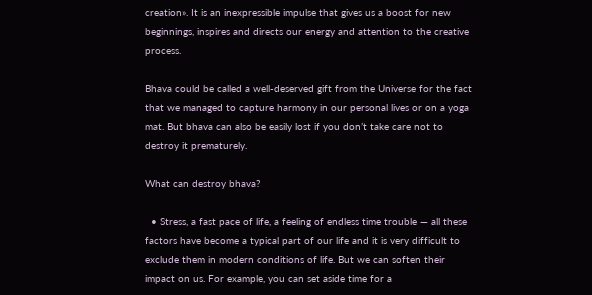creation». It is an inexpressible impulse that gives us a boost for new beginnings, inspires and directs our energy and attention to the creative process.

Bhava could be called a well-deserved gift from the Universe for the fact that we managed to capture harmony in our personal lives or on a yoga mat. But bhava can also be easily lost if you don’t take care not to destroy it prematurely.

What can destroy bhava?

  • Stress, a fast pace of life, a feeling of endless time trouble — all these factors have become a typical part of our life and it is very difficult to exclude them in modern conditions of life. But we can soften their impact on us. For example, you can set aside time for a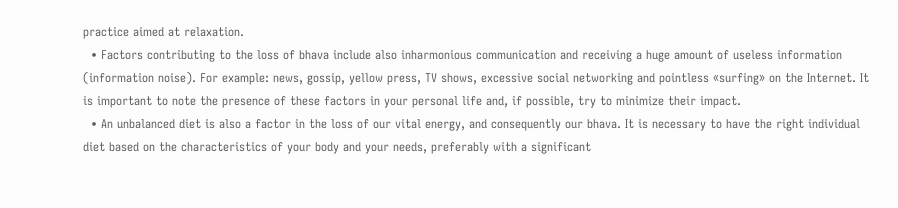practice aimed at relaxation.
  • Factors contributing to the loss of bhava include also inharmonious communication and receiving a huge amount of useless information (information noise). For example: news, gossip, yellow press, TV shows, excessive social networking and pointless «surfing» on the Internet. It is important to note the presence of these factors in your personal life and, if possible, try to minimize their impact.
  • An unbalanced diet is also a factor in the loss of our vital energy, and consequently our bhava. It is necessary to have the right individual diet based on the characteristics of your body and your needs, preferably with a significant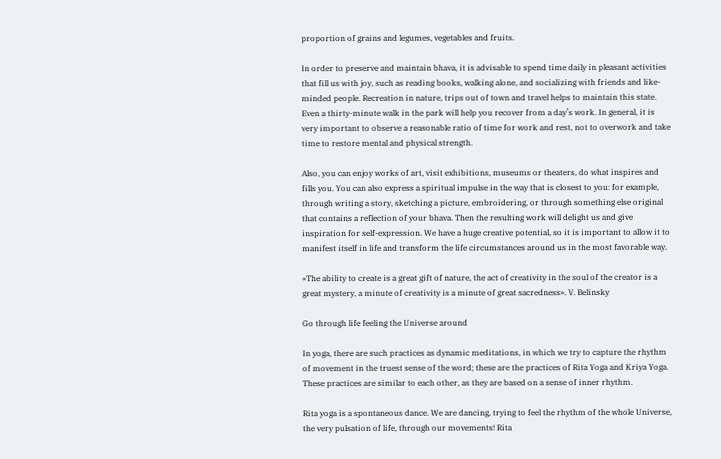proportion of grains and legumes, vegetables and fruits.

In order to preserve and maintain bhava, it is advisable to spend time daily in pleasant activities that fill us with joy, such as reading books, walking alone, and socializing with friends and like-minded people. Recreation in nature, trips out of town and travel helps to maintain this state. Even a thirty-minute walk in the park will help you recover from a day’s work. In general, it is very important to observe a reasonable ratio of time for work and rest, not to overwork and take time to restore mental and physical strength.

Also, you can enjoy works of art, visit exhibitions, museums or theaters, do what inspires and fills you. You can also express a spiritual impulse in the way that is closest to you: for example, through writing a story, sketching a picture, embroidering, or through something else original that contains a reflection of your bhava. Then the resulting work will delight us and give inspiration for self-expression. We have a huge creative potential, so it is important to allow it to manifest itself in life and transform the life circumstances around us in the most favorable way.

«The ability to create is a great gift of nature, the act of creativity in the soul of the creator is a great mystery, a minute of creativity is a minute of great sacredness». V. Belinsky

Go through life feeling the Universe around

In yoga, there are such practices as dynamic meditations, in which we try to capture the rhythm of movement in the truest sense of the word; these are the practices of Rita Yoga and Kriya Yoga. These practices are similar to each other, as they are based on a sense of inner rhythm.

Rita yoga is a spontaneous dance. We are dancing, trying to feel the rhythm of the whole Universe, the very pulsation of life, through our movements! Rita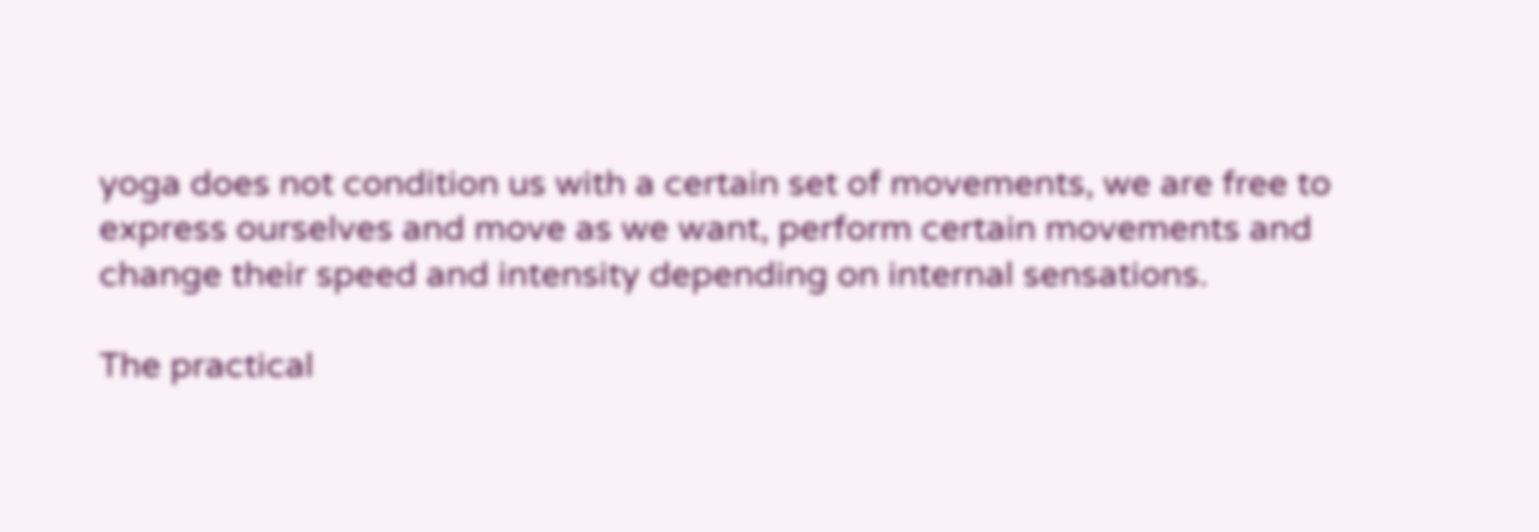yoga does not condition us with a certain set of movements, we are free to express ourselves and move as we want, perform certain movements and change their speed and intensity depending on internal sensations.

The practical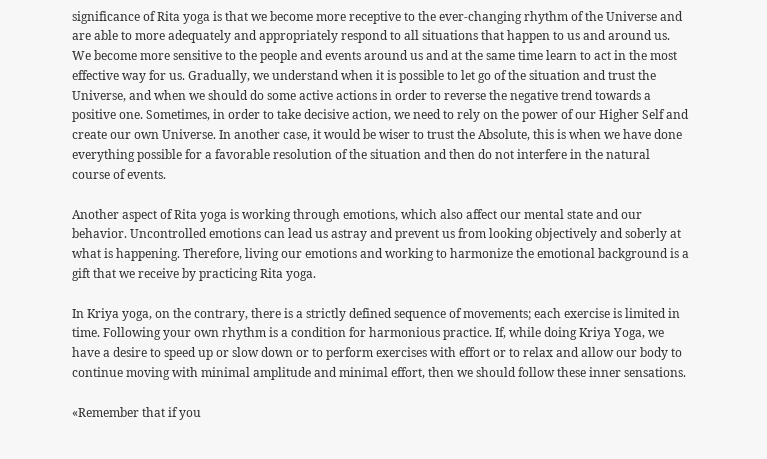significance of Rita yoga is that we become more receptive to the ever-changing rhythm of the Universe and are able to more adequately and appropriately respond to all situations that happen to us and around us. We become more sensitive to the people and events around us and at the same time learn to act in the most effective way for us. Gradually, we understand when it is possible to let go of the situation and trust the Universe, and when we should do some active actions in order to reverse the negative trend towards a positive one. Sometimes, in order to take decisive action, we need to rely on the power of our Higher Self and create our own Universe. In another case, it would be wiser to trust the Absolute, this is when we have done everything possible for a favorable resolution of the situation and then do not interfere in the natural course of events.

Another aspect of Rita yoga is working through emotions, which also affect our mental state and our behavior. Uncontrolled emotions can lead us astray and prevent us from looking objectively and soberly at what is happening. Therefore, living our emotions and working to harmonize the emotional background is a gift that we receive by practicing Rita yoga.

In Kriya yoga, on the contrary, there is a strictly defined sequence of movements; each exercise is limited in time. Following your own rhythm is a condition for harmonious practice. If, while doing Kriya Yoga, we have a desire to speed up or slow down or to perform exercises with effort or to relax and allow our body to continue moving with minimal amplitude and minimal effort, then we should follow these inner sensations.

«Remember that if you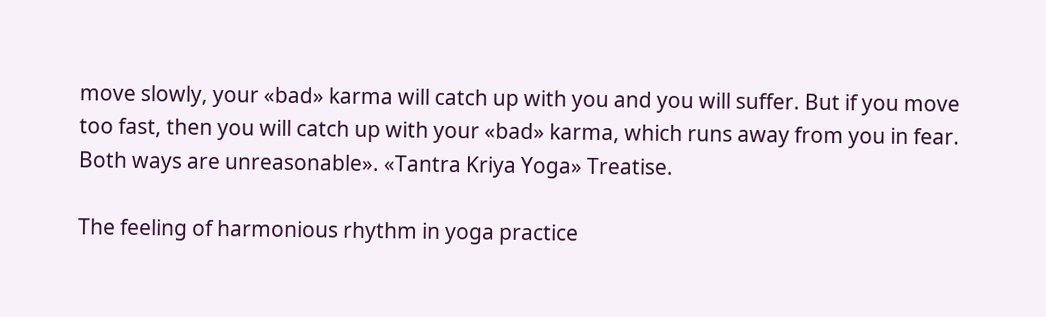move slowly, your «bad» karma will catch up with you and you will suffer. But if you move too fast, then you will catch up with your «bad» karma, which runs away from you in fear. Both ways are unreasonable». «Tantra Kriya Yoga» Treatise.

The feeling of harmonious rhythm in yoga practice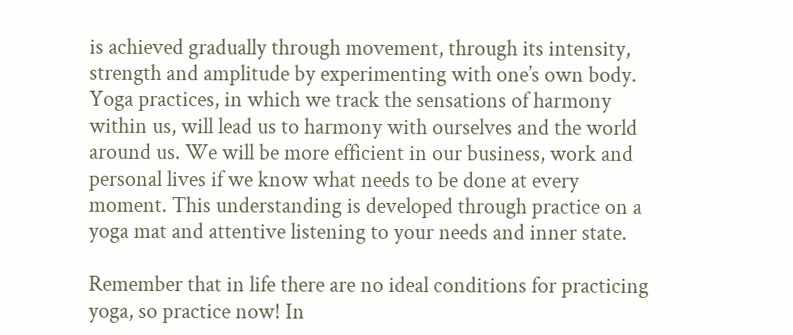is achieved gradually through movement, through its intensity, strength and amplitude by experimenting with one’s own body. Yoga practices, in which we track the sensations of harmony within us, will lead us to harmony with ourselves and the world around us. We will be more efficient in our business, work and personal lives if we know what needs to be done at every moment. This understanding is developed through practice on a yoga mat and attentive listening to your needs and inner state.

Remember that in life there are no ideal conditions for practicing yoga, so practice now! In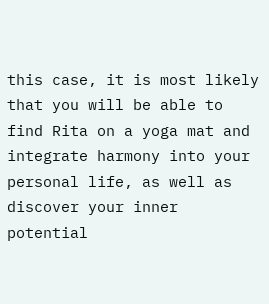this case, it is most likely that you will be able to find Rita on a yoga mat and integrate harmony into your personal life, as well as discover your inner potential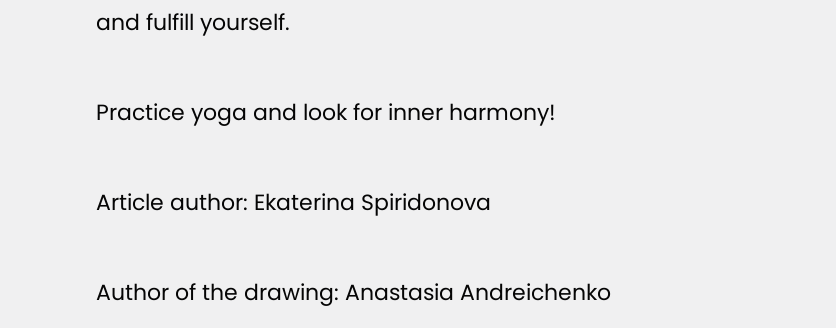and fulfill yourself.

Practice yoga and look for inner harmony!

Article author: Ekaterina Spiridonova

Author of the drawing: Anastasia Andreichenko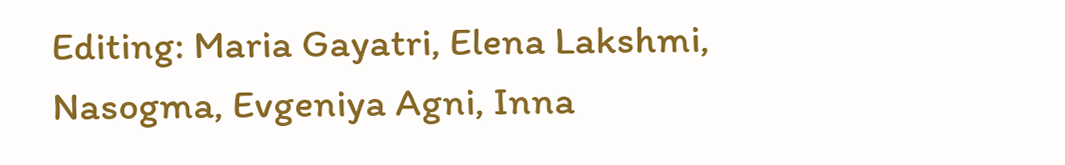Editing: Maria Gayatri, Elena Lakshmi, Nasogma, Evgeniya Agni, Inna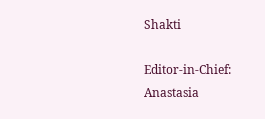Shakti

Editor-in-Chief: Anastasia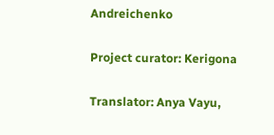Andreichenko

Project curator: Kerigona

Translator: Anya Vayu,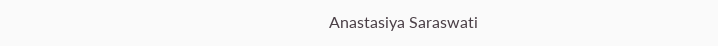Anastasiya Saraswati